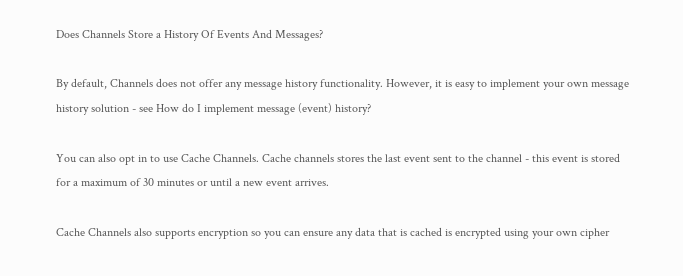Does Channels Store a History Of Events And Messages?

By default, Channels does not offer any message history functionality. However, it is easy to implement your own message history solution - see How do I implement message (event) history?

You can also opt in to use Cache Channels. Cache channels stores the last event sent to the channel - this event is stored for a maximum of 30 minutes or until a new event arrives.

Cache Channels also supports encryption so you can ensure any data that is cached is encrypted using your own cipher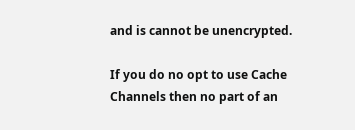and is cannot be unencrypted.

If you do no opt to use Cache Channels then no part of an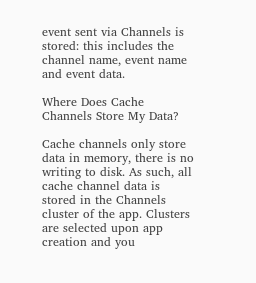event sent via Channels is stored: this includes the channel name, event name and event data.

Where Does Cache Channels Store My Data?

Cache channels only store data in memory, there is no writing to disk. As such, all cache channel data is stored in the Channels cluster of the app. Clusters are selected upon app creation and you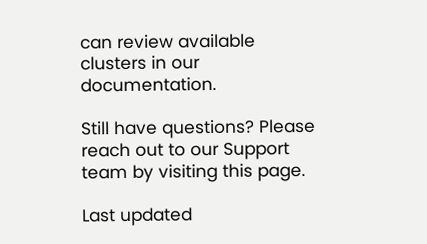can review available clusters in our documentation.

Still have questions? Please reach out to our Support team by visiting this page.

Last updated